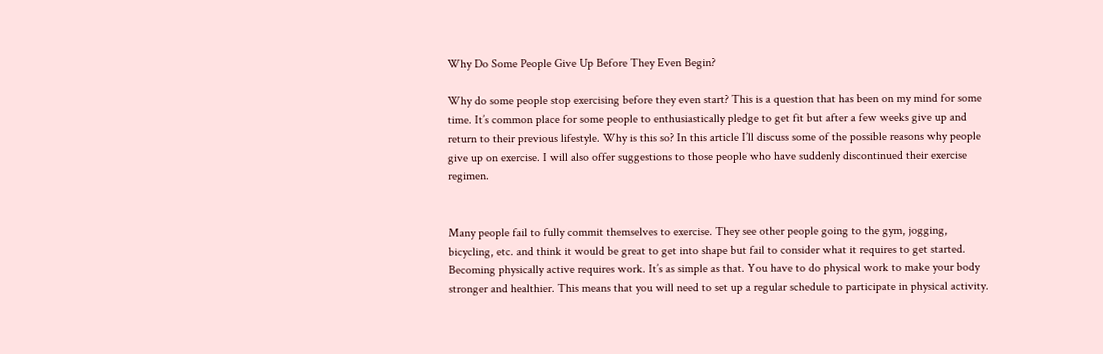Why Do Some People Give Up Before They Even Begin?

Why do some people stop exercising before they even start? This is a question that has been on my mind for some time. It’s common place for some people to enthusiastically pledge to get fit but after a few weeks give up and return to their previous lifestyle. Why is this so? In this article I’ll discuss some of the possible reasons why people give up on exercise. I will also offer suggestions to those people who have suddenly discontinued their exercise regimen.


Many people fail to fully commit themselves to exercise. They see other people going to the gym, jogging, bicycling, etc. and think it would be great to get into shape but fail to consider what it requires to get started. Becoming physically active requires work. It’s as simple as that. You have to do physical work to make your body stronger and healthier. This means that you will need to set up a regular schedule to participate in physical activity.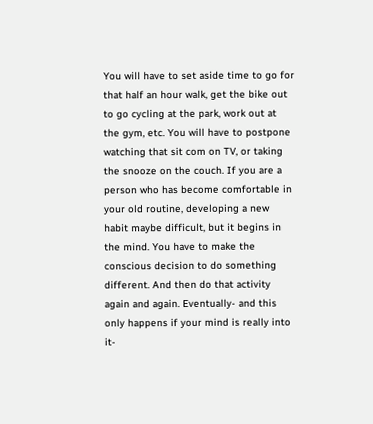You will have to set aside time to go for that half an hour walk, get the bike out to go cycling at the park, work out at the gym, etc. You will have to postpone watching that sit com on TV, or taking the snooze on the couch. If you are a person who has become comfortable in your old routine, developing a new habit maybe difficult, but it begins in the mind. You have to make the conscious decision to do something different. And then do that activity again and again. Eventually- and this only happens if your mind is really into it-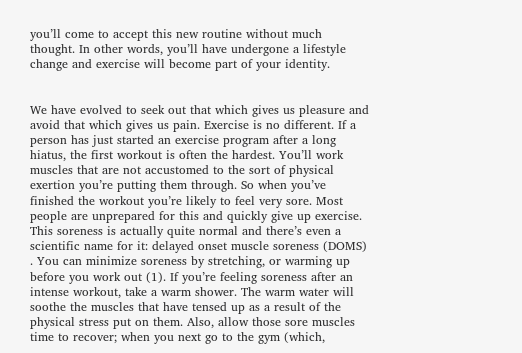you’ll come to accept this new routine without much thought. In other words, you’ll have undergone a lifestyle change and exercise will become part of your identity.


We have evolved to seek out that which gives us pleasure and avoid that which gives us pain. Exercise is no different. If a person has just started an exercise program after a long hiatus, the first workout is often the hardest. You’ll work muscles that are not accustomed to the sort of physical exertion you’re putting them through. So when you’ve finished the workout you’re likely to feel very sore. Most people are unprepared for this and quickly give up exercise. This soreness is actually quite normal and there’s even a scientific name for it: delayed onset muscle soreness (DOMS) . You can minimize soreness by stretching, or warming up before you work out (1). If you’re feeling soreness after an intense workout, take a warm shower. The warm water will soothe the muscles that have tensed up as a result of the physical stress put on them. Also, allow those sore muscles time to recover; when you next go to the gym (which,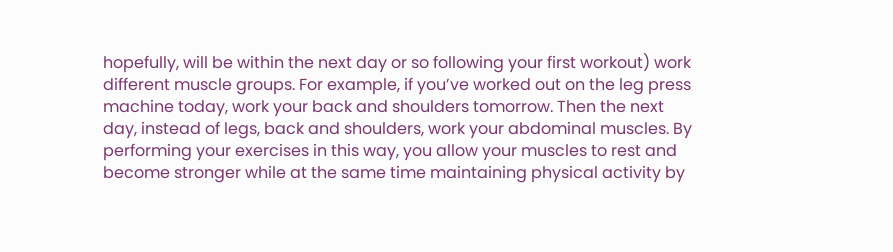hopefully, will be within the next day or so following your first workout) work different muscle groups. For example, if you’ve worked out on the leg press machine today, work your back and shoulders tomorrow. Then the next day, instead of legs, back and shoulders, work your abdominal muscles. By performing your exercises in this way, you allow your muscles to rest and become stronger while at the same time maintaining physical activity by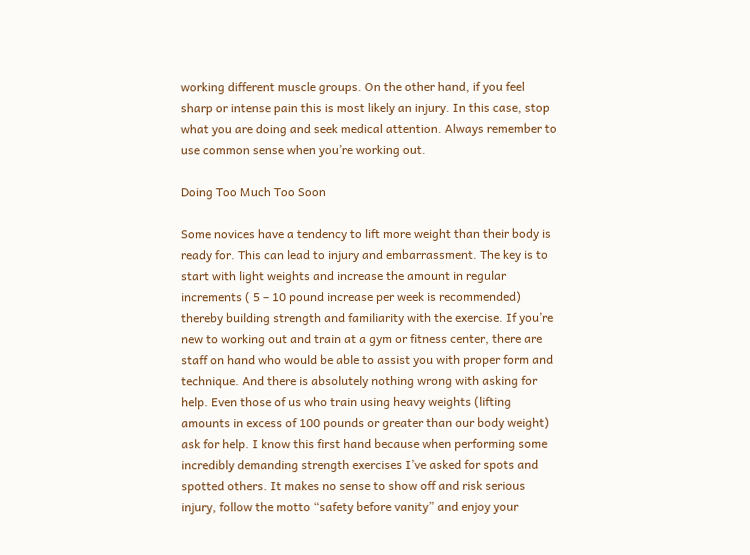working different muscle groups. On the other hand, if you feel sharp or intense pain this is most likely an injury. In this case, stop what you are doing and seek medical attention. Always remember to use common sense when you’re working out.

Doing Too Much Too Soon

Some novices have a tendency to lift more weight than their body is ready for. This can lead to injury and embarrassment. The key is to start with light weights and increase the amount in regular increments ( 5 – 10 pound increase per week is recommended) thereby building strength and familiarity with the exercise. If you’re new to working out and train at a gym or fitness center, there are staff on hand who would be able to assist you with proper form and technique. And there is absolutely nothing wrong with asking for help. Even those of us who train using heavy weights (lifting amounts in excess of 100 pounds or greater than our body weight) ask for help. I know this first hand because when performing some incredibly demanding strength exercises I’ve asked for spots and spotted others. It makes no sense to show off and risk serious injury, follow the motto “safety before vanity” and enjoy your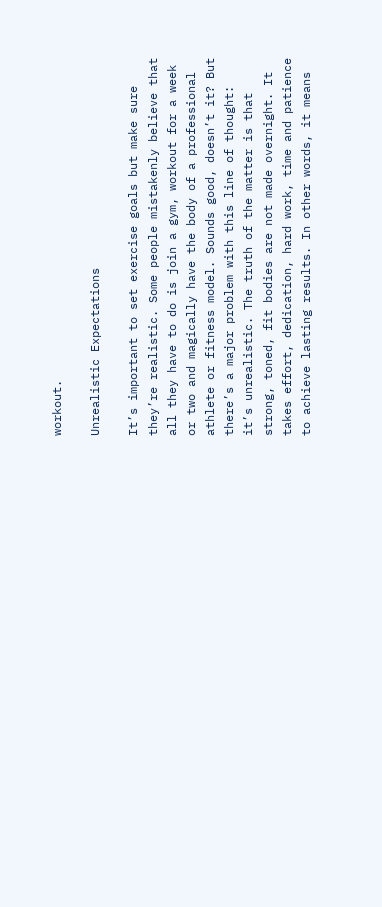workout.

Unrealistic Expectations

It’s important to set exercise goals but make sure they’re realistic. Some people mistakenly believe that all they have to do is join a gym, workout for a week or two and magically have the body of a professional athlete or fitness model. Sounds good, doesn’t it? But there’s a major problem with this line of thought: it’s unrealistic. The truth of the matter is that strong, toned, fit bodies are not made overnight. It takes effort, dedication, hard work, time and patience to achieve lasting results. In other words, it means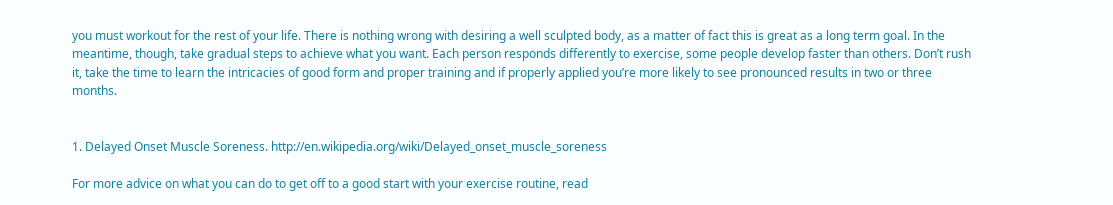you must workout for the rest of your life. There is nothing wrong with desiring a well sculpted body, as a matter of fact this is great as a long term goal. In the meantime, though, take gradual steps to achieve what you want. Each person responds differently to exercise, some people develop faster than others. Don’t rush it, take the time to learn the intricacies of good form and proper training and if properly applied you’re more likely to see pronounced results in two or three months.


1. Delayed Onset Muscle Soreness. http://en.wikipedia.org/wiki/Delayed_onset_muscle_soreness

For more advice on what you can do to get off to a good start with your exercise routine, read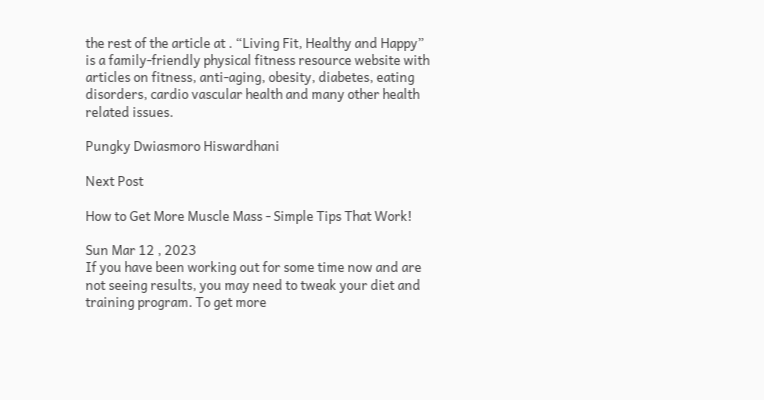the rest of the article at . “Living Fit, Healthy and Happy” is a family-friendly physical fitness resource website with articles on fitness, anti-aging, obesity, diabetes, eating disorders, cardio vascular health and many other health related issues.

Pungky Dwiasmoro Hiswardhani

Next Post

How to Get More Muscle Mass - Simple Tips That Work!

Sun Mar 12 , 2023
If you have been working out for some time now and are not seeing results, you may need to tweak your diet and training program. To get more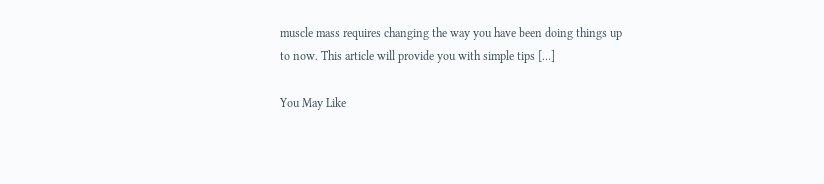muscle mass requires changing the way you have been doing things up to now. This article will provide you with simple tips […]

You May Like